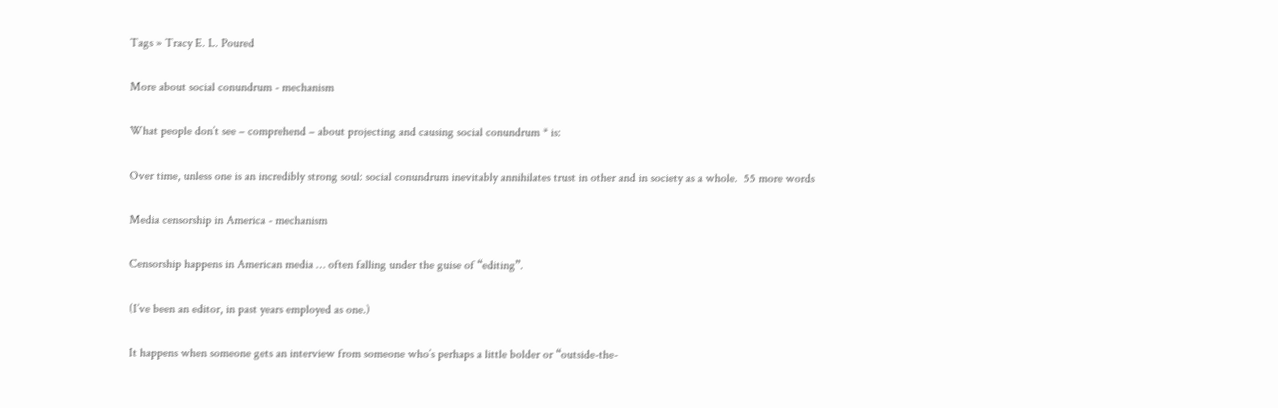Tags » Tracy E. L. Poured

More about social conundrum - mechanism

What people don’t see – comprehend – about projecting and causing social conundrum * is:

Over time, unless one is an incredibly strong soul: social conundrum inevitably annihilates trust in other and in society as a whole.  55 more words

Media censorship in America - mechanism

Censorship happens in American media … often falling under the guise of “editing”.

(I’ve been an editor, in past years employed as one.)

It happens when someone gets an interview from someone who’s perhaps a little bolder or “outside-the-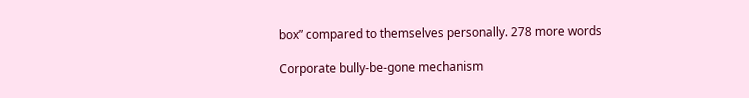box” compared to themselves personally. 278 more words

Corporate bully-be-gone mechanism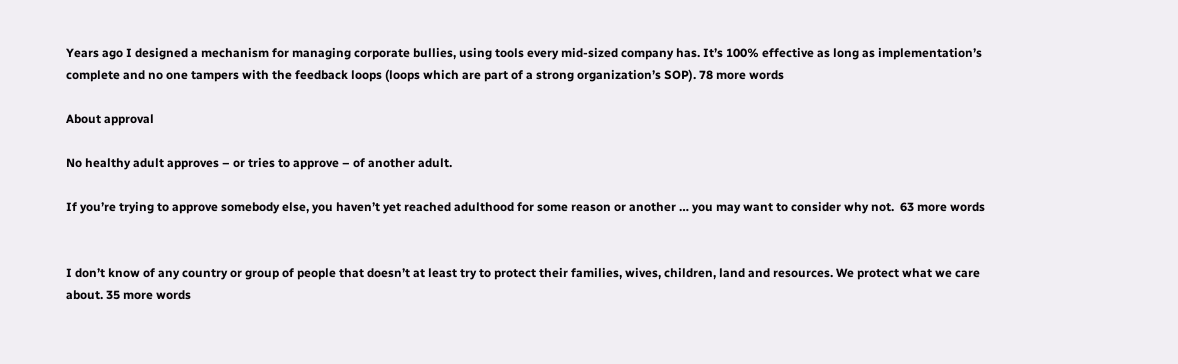Years ago I designed a mechanism for managing corporate bullies, using tools every mid-sized company has. It’s 100% effective as long as implementation’s complete and no one tampers with the feedback loops (loops which are part of a strong organization’s SOP). 78 more words

About approval

No healthy adult approves – or tries to approve – of another adult.

If you’re trying to approve somebody else, you haven’t yet reached adulthood for some reason or another … you may want to consider why not.  63 more words


I don’t know of any country or group of people that doesn’t at least try to protect their families, wives, children, land and resources. We protect what we care about. 35 more words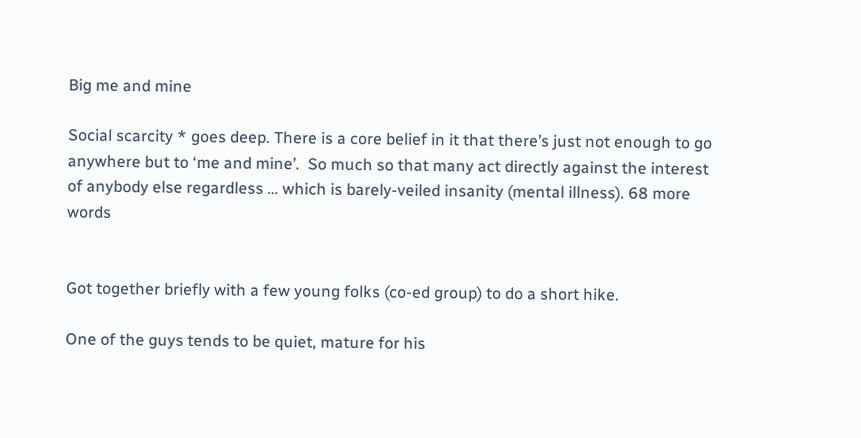Big me and mine

Social scarcity * goes deep. There is a core belief in it that there’s just not enough to go anywhere but to ‘me and mine’.  So much so that many act directly against the interest of anybody else regardless … which is barely-veiled insanity (mental illness). 68 more words


Got together briefly with a few young folks (co-ed group) to do a short hike.

One of the guys tends to be quiet, mature for his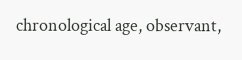chronological age, observant,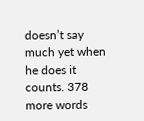doesn’t say much yet when he does it counts. 378 more words